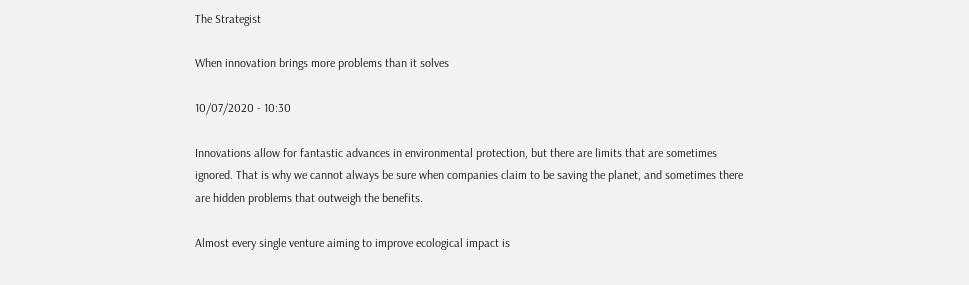The Strategist

When innovation brings more problems than it solves

10/07/2020 - 10:30

Innovations allow for fantastic advances in environmental protection, but there are limits that are sometimes ignored. That is why we cannot always be sure when companies claim to be saving the planet, and sometimes there are hidden problems that outweigh the benefits.

Almost every single venture aiming to improve ecological impact is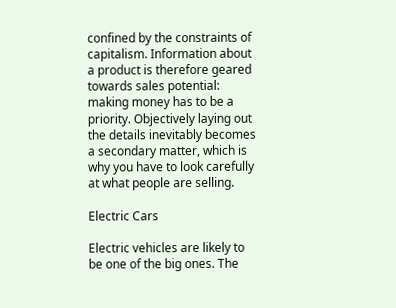confined by the constraints of capitalism. Information about a product is therefore geared towards sales potential: making money has to be a priority. Objectively laying out the details inevitably becomes a secondary matter, which is why you have to look carefully at what people are selling.

Electric Cars

Electric vehicles are likely to be one of the big ones. The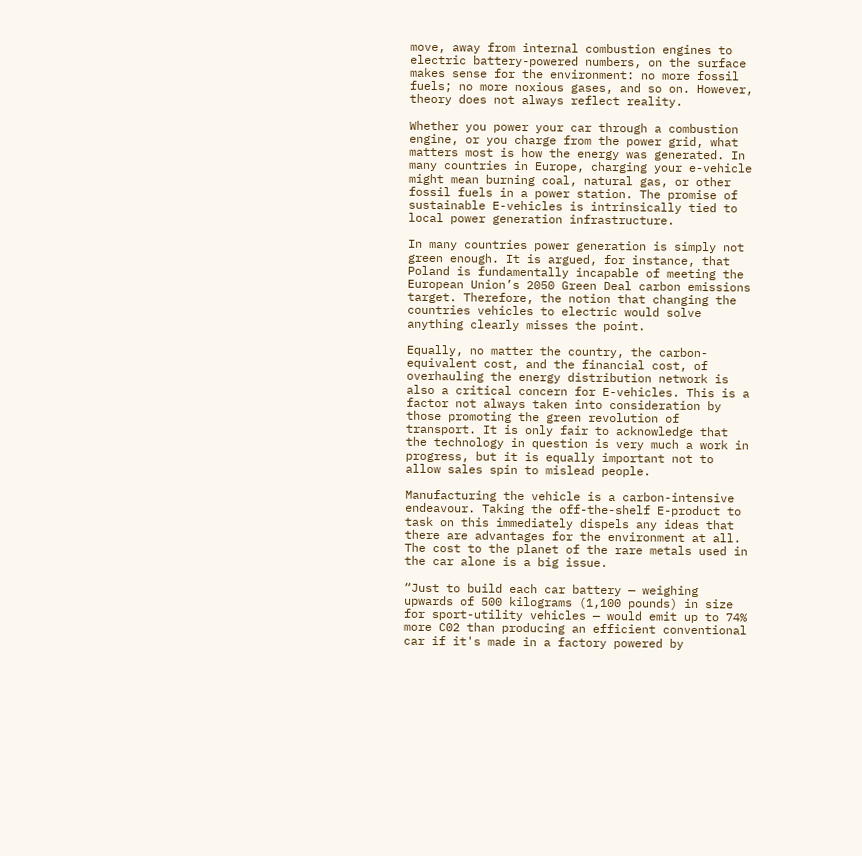move, away from internal combustion engines to electric battery-powered numbers, on the surface makes sense for the environment: no more fossil fuels; no more noxious gases, and so on. However, theory does not always reflect reality.

Whether you power your car through a combustion engine, or you charge from the power grid, what matters most is how the energy was generated. In many countries in Europe, charging your e-vehicle might mean burning coal, natural gas, or other fossil fuels in a power station. The promise of sustainable E-vehicles is intrinsically tied to local power generation infrastructure.

In many countries power generation is simply not green enough. It is argued, for instance, that Poland is fundamentally incapable of meeting the European Union’s 2050 Green Deal carbon emissions target. Therefore, the notion that changing the countries vehicles to electric would solve anything clearly misses the point.

Equally, no matter the country, the carbon-equivalent cost, and the financial cost, of overhauling the energy distribution network is also a critical concern for E-vehicles. This is a factor not always taken into consideration by those promoting the green revolution of transport. It is only fair to acknowledge that the technology in question is very much a work in progress, but it is equally important not to allow sales spin to mislead people.

Manufacturing the vehicle is a carbon-intensive endeavour. Taking the off-the-shelf E-product to task on this immediately dispels any ideas that there are advantages for the environment at all. The cost to the planet of the rare metals used in the car alone is a big issue.

“Just to build each car battery — weighing upwards of 500 kilograms (1,100 pounds) in size for sport-utility vehicles — would emit up to 74% more C02 than producing an efficient conventional car if it's made in a factory powered by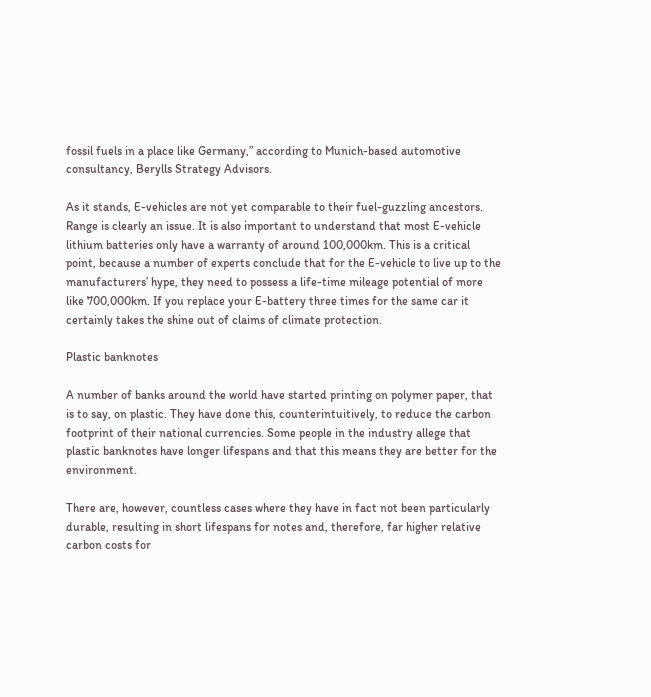fossil fuels in a place like Germany,” according to Munich-based automotive consultancy, Berylls Strategy Advisors.

As it stands, E-vehicles are not yet comparable to their fuel-guzzling ancestors. Range is clearly an issue. It is also important to understand that most E-vehicle lithium batteries only have a warranty of around 100,000km. This is a critical point, because a number of experts conclude that for the E-vehicle to live up to the manufacturers’ hype, they need to possess a life-time mileage potential of more like 700,000km. If you replace your E-battery three times for the same car it certainly takes the shine out of claims of climate protection.

Plastic banknotes

A number of banks around the world have started printing on polymer paper, that is to say, on plastic. They have done this, counterintuitively, to reduce the carbon footprint of their national currencies. Some people in the industry allege that plastic banknotes have longer lifespans and that this means they are better for the environment.

There are, however, countless cases where they have in fact not been particularly durable, resulting in short lifespans for notes and, therefore, far higher relative carbon costs for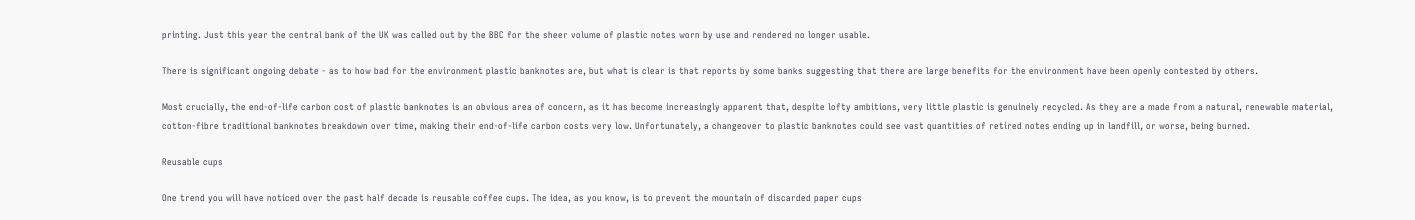printing. Just this year the central bank of the UK was called out by the BBC for the sheer volume of plastic notes worn by use and rendered no longer usable.

There is significant ongoing debate - as to how bad for the environment plastic banknotes are, but what is clear is that reports by some banks suggesting that there are large benefits for the environment have been openly contested by others.

Most crucially, the end-of-life carbon cost of plastic banknotes is an obvious area of concern, as it has become increasingly apparent that, despite lofty ambitions, very little plastic is genuinely recycled. As they are a made from a natural, renewable material, cotton-fibre traditional banknotes breakdown over time, making their end-of-life carbon costs very low. Unfortunately, a changeover to plastic banknotes could see vast quantities of retired notes ending up in landfill, or worse, being burned.

Reusable cups

One trend you will have noticed over the past half decade is reusable coffee cups. The idea, as you know, is to prevent the mountain of discarded paper cups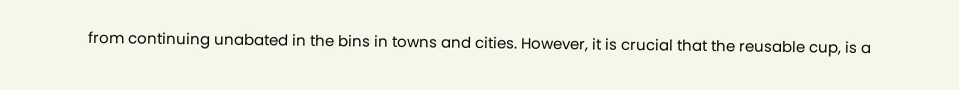from continuing unabated in the bins in towns and cities. However, it is crucial that the reusable cup, is a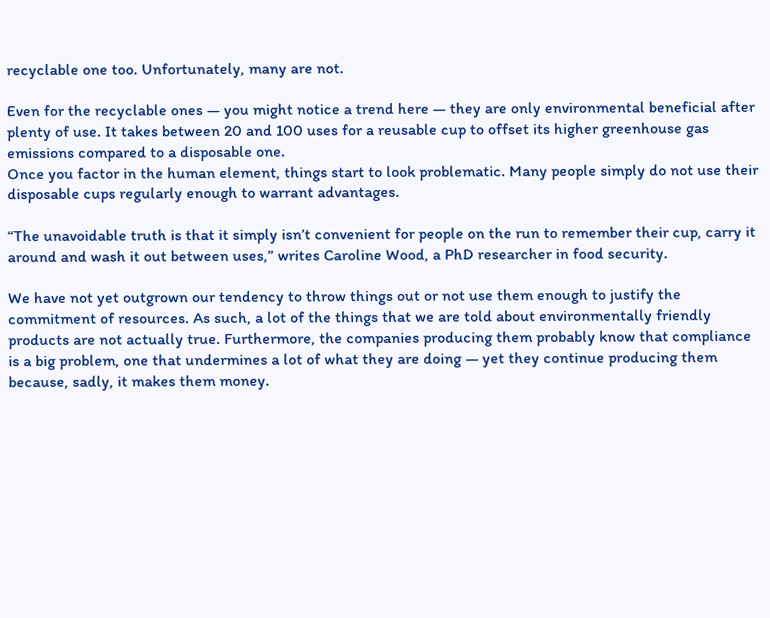recyclable one too. Unfortunately, many are not.

Even for the recyclable ones — you might notice a trend here — they are only environmental beneficial after plenty of use. It takes between 20 and 100 uses for a reusable cup to offset its higher greenhouse gas emissions compared to a disposable one.
Once you factor in the human element, things start to look problematic. Many people simply do not use their disposable cups regularly enough to warrant advantages.

“The unavoidable truth is that it simply isn’t convenient for people on the run to remember their cup, carry it around and wash it out between uses,” writes Caroline Wood, a PhD researcher in food security.

We have not yet outgrown our tendency to throw things out or not use them enough to justify the commitment of resources. As such, a lot of the things that we are told about environmentally friendly products are not actually true. Furthermore, the companies producing them probably know that compliance is a big problem, one that undermines a lot of what they are doing — yet they continue producing them because, sadly, it makes them money.